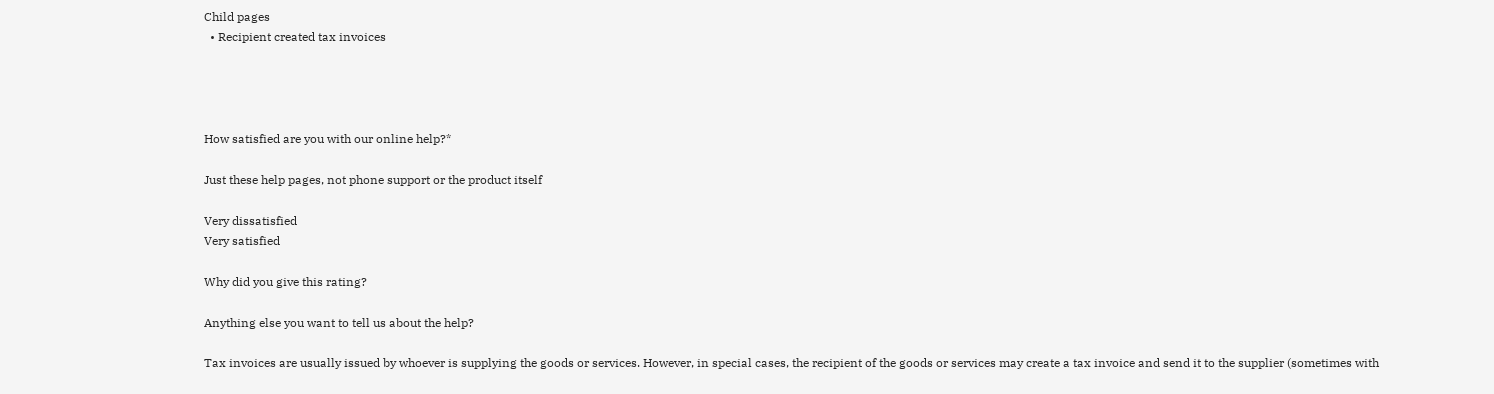Child pages
  • Recipient created tax invoices




How satisfied are you with our online help?*

Just these help pages, not phone support or the product itself

Very dissatisfied
Very satisfied

Why did you give this rating?

Anything else you want to tell us about the help?

Tax invoices are usually issued by whoever is supplying the goods or services. However, in special cases, the recipient of the goods or services may create a tax invoice and send it to the supplier (sometimes with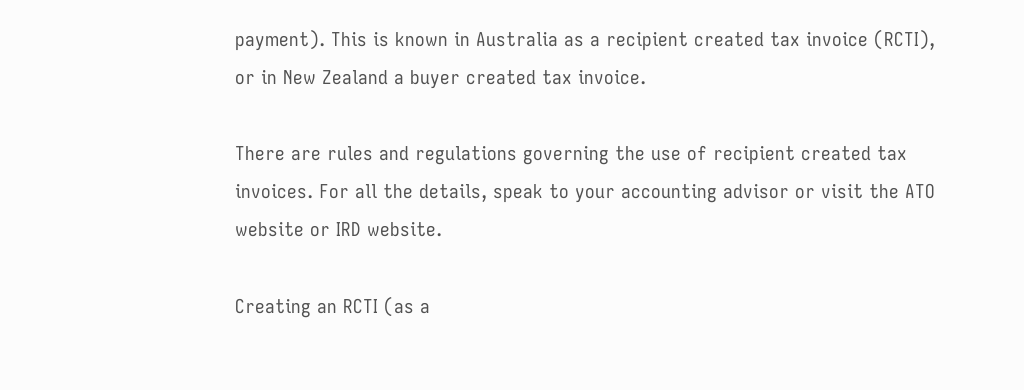payment). This is known in Australia as a recipient created tax invoice (RCTI), or in New Zealand a buyer created tax invoice.

There are rules and regulations governing the use of recipient created tax invoices. For all the details, speak to your accounting advisor or visit the ATO website or IRD website.

Creating an RCTI (as a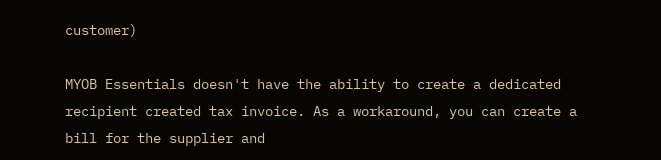customer)

MYOB Essentials doesn't have the ability to create a dedicated recipient created tax invoice. As a workaround, you can create a bill for the supplier and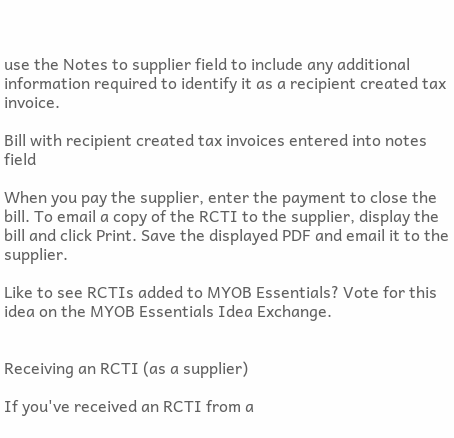use the Notes to supplier field to include any additional information required to identify it as a recipient created tax invoice.

Bill with recipient created tax invoices entered into notes field

When you pay the supplier, enter the payment to close the bill. To email a copy of the RCTI to the supplier, display the bill and click Print. Save the displayed PDF and email it to the supplier.

Like to see RCTIs added to MYOB Essentials? Vote for this idea on the MYOB Essentials Idea Exchange.


Receiving an RCTI (as a supplier)

If you've received an RCTI from a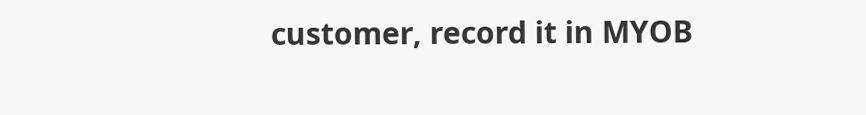customer, record it in MYOB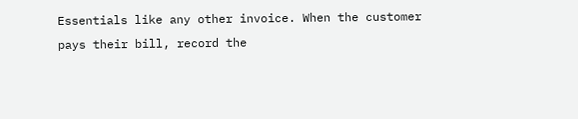Essentials like any other invoice. When the customer pays their bill, record the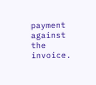payment against the invoice.